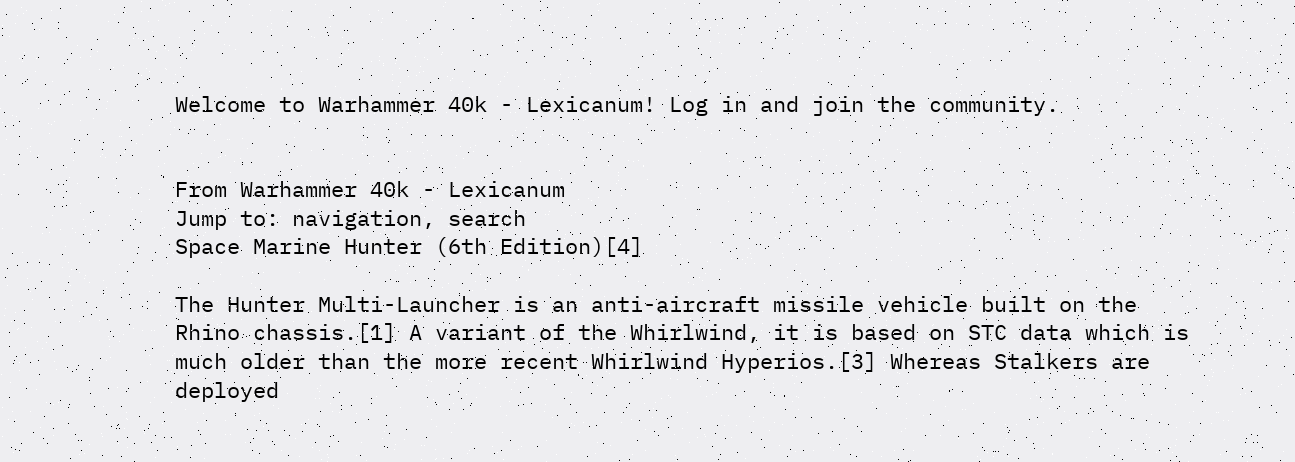Welcome to Warhammer 40k - Lexicanum! Log in and join the community.


From Warhammer 40k - Lexicanum
Jump to: navigation, search
Space Marine Hunter (6th Edition)[4]

The Hunter Multi-Launcher is an anti-aircraft missile vehicle built on the Rhino chassis.[1] A variant of the Whirlwind, it is based on STC data which is much older than the more recent Whirlwind Hyperios.[3] Whereas Stalkers are deployed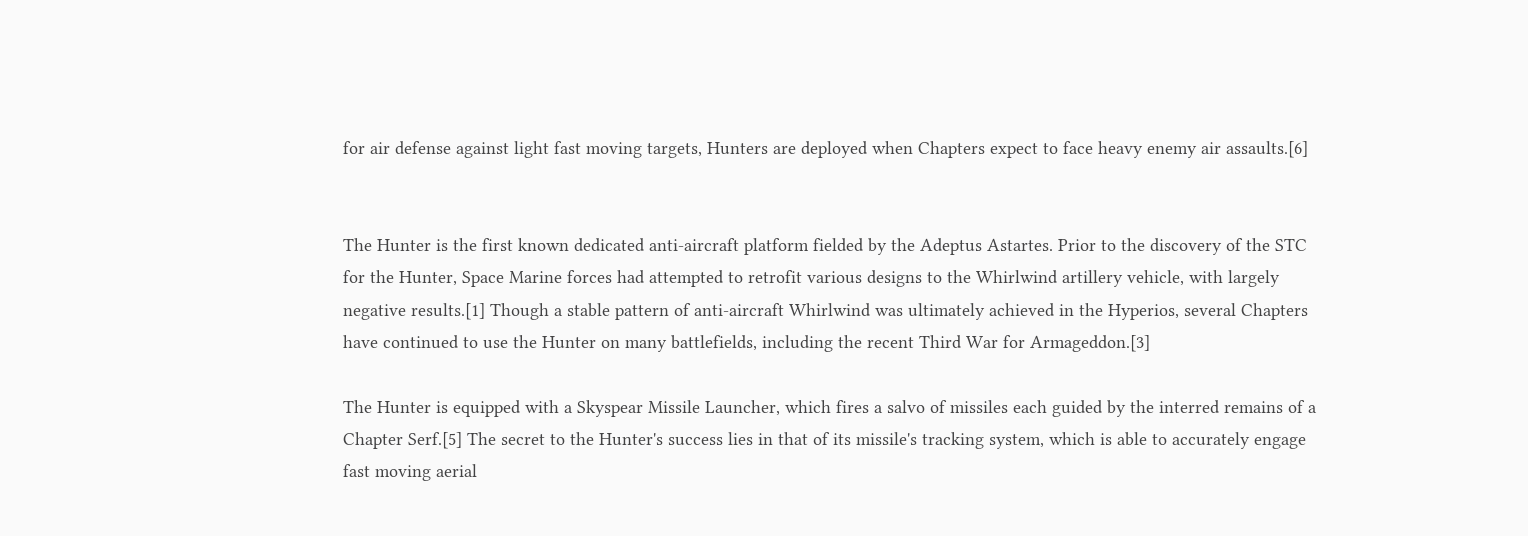for air defense against light fast moving targets, Hunters are deployed when Chapters expect to face heavy enemy air assaults.[6]


The Hunter is the first known dedicated anti-aircraft platform fielded by the Adeptus Astartes. Prior to the discovery of the STC for the Hunter, Space Marine forces had attempted to retrofit various designs to the Whirlwind artillery vehicle, with largely negative results.[1] Though a stable pattern of anti-aircraft Whirlwind was ultimately achieved in the Hyperios, several Chapters have continued to use the Hunter on many battlefields, including the recent Third War for Armageddon.[3]

The Hunter is equipped with a Skyspear Missile Launcher, which fires a salvo of missiles each guided by the interred remains of a Chapter Serf.[5] The secret to the Hunter's success lies in that of its missile's tracking system, which is able to accurately engage fast moving aerial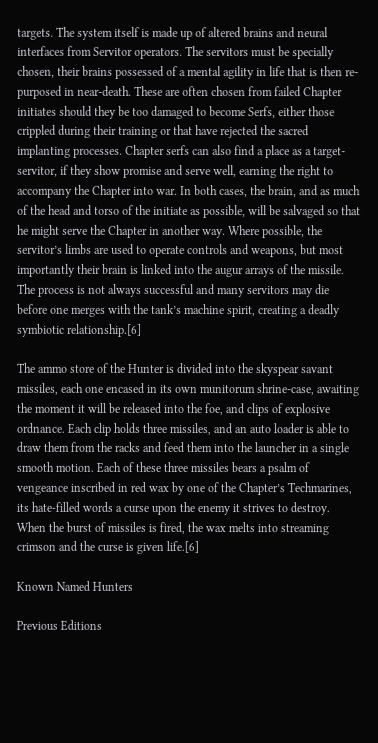targets. The system itself is made up of altered brains and neural interfaces from Servitor operators. The servitors must be specially chosen, their brains possessed of a mental agility in life that is then re-purposed in near-death. These are often chosen from failed Chapter initiates should they be too damaged to become Serfs, either those crippled during their training or that have rejected the sacred implanting processes. Chapter serfs can also find a place as a target-servitor, if they show promise and serve well, earning the right to accompany the Chapter into war. In both cases, the brain, and as much of the head and torso of the initiate as possible, will be salvaged so that he might serve the Chapter in another way. Where possible, the servitor’s limbs are used to operate controls and weapons, but most importantly their brain is linked into the augur arrays of the missile. The process is not always successful and many servitors may die before one merges with the tank’s machine spirit, creating a deadly symbiotic relationship.[6]

The ammo store of the Hunter is divided into the skyspear savant missiles, each one encased in its own munitorum shrine-case, awaiting the moment it will be released into the foe, and clips of explosive ordnance. Each clip holds three missiles, and an auto loader is able to draw them from the racks and feed them into the launcher in a single smooth motion. Each of these three missiles bears a psalm of vengeance inscribed in red wax by one of the Chapter’s Techmarines, its hate-filled words a curse upon the enemy it strives to destroy. When the burst of missiles is fired, the wax melts into streaming crimson and the curse is given life.[6]

Known Named Hunters

Previous Editions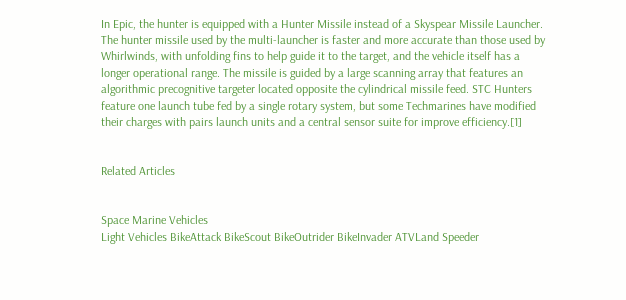In Epic, the hunter is equipped with a Hunter Missile instead of a Skyspear Missile Launcher. The hunter missile used by the multi-launcher is faster and more accurate than those used by Whirlwinds, with unfolding fins to help guide it to the target, and the vehicle itself has a longer operational range. The missile is guided by a large scanning array that features an algorithmic precognitive targeter located opposite the cylindrical missile feed. STC Hunters feature one launch tube fed by a single rotary system, but some Techmarines have modified their charges with pairs launch units and a central sensor suite for improve efficiency.[1]


Related Articles


Space Marine Vehicles
Light Vehicles BikeAttack BikeScout BikeOutrider BikeInvader ATVLand Speeder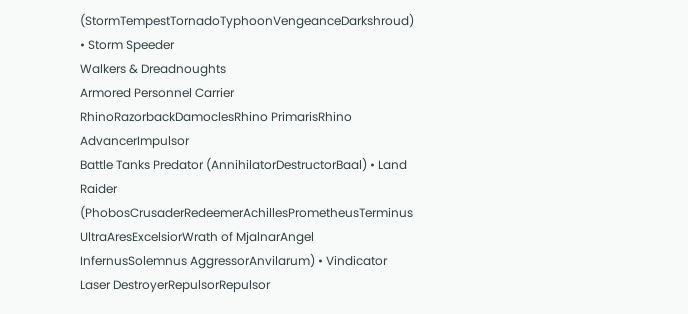(StormTempestTornadoTyphoonVengeanceDarkshroud) • Storm Speeder
Walkers & Dreadnoughts
Armored Personnel Carrier RhinoRazorbackDamoclesRhino PrimarisRhino AdvancerImpulsor
Battle Tanks Predator (AnnihilatorDestructorBaal) • Land Raider (PhobosCrusaderRedeemerAchillesPrometheusTerminus UltraAresExcelsiorWrath of MjalnarAngel InfernusSolemnus AggressorAnvilarum) • Vindicator Laser DestroyerRepulsorRepulsor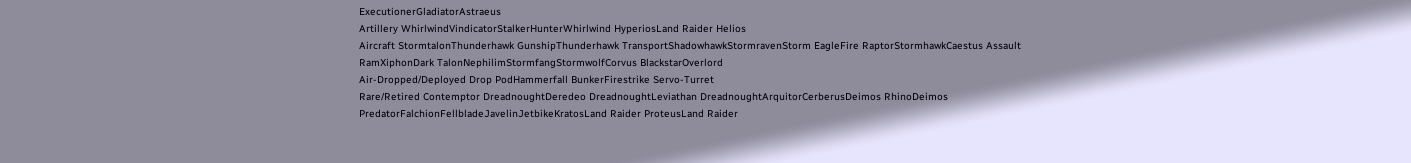ExecutionerGladiatorAstraeus
Artillery WhirlwindVindicatorStalkerHunterWhirlwind HyperiosLand Raider Helios
Aircraft StormtalonThunderhawk GunshipThunderhawk TransportShadowhawkStormravenStorm EagleFire RaptorStormhawkCaestus Assault RamXiphonDark TalonNephilimStormfangStormwolfCorvus BlackstarOverlord
Air-Dropped/Deployed Drop PodHammerfall BunkerFirestrike Servo-Turret
Rare/Retired Contemptor DreadnoughtDeredeo DreadnoughtLeviathan DreadnoughtArquitorCerberusDeimos RhinoDeimos PredatorFalchionFellbladeJavelinJetbikeKratosLand Raider ProteusLand Raider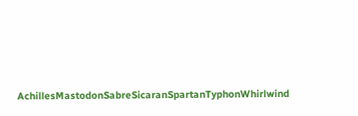AchillesMastodonSabreSicaranSpartanTyphonWhirlwind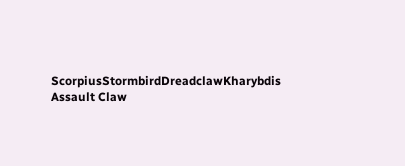ScorpiusStormbirdDreadclawKharybdis Assault Claw